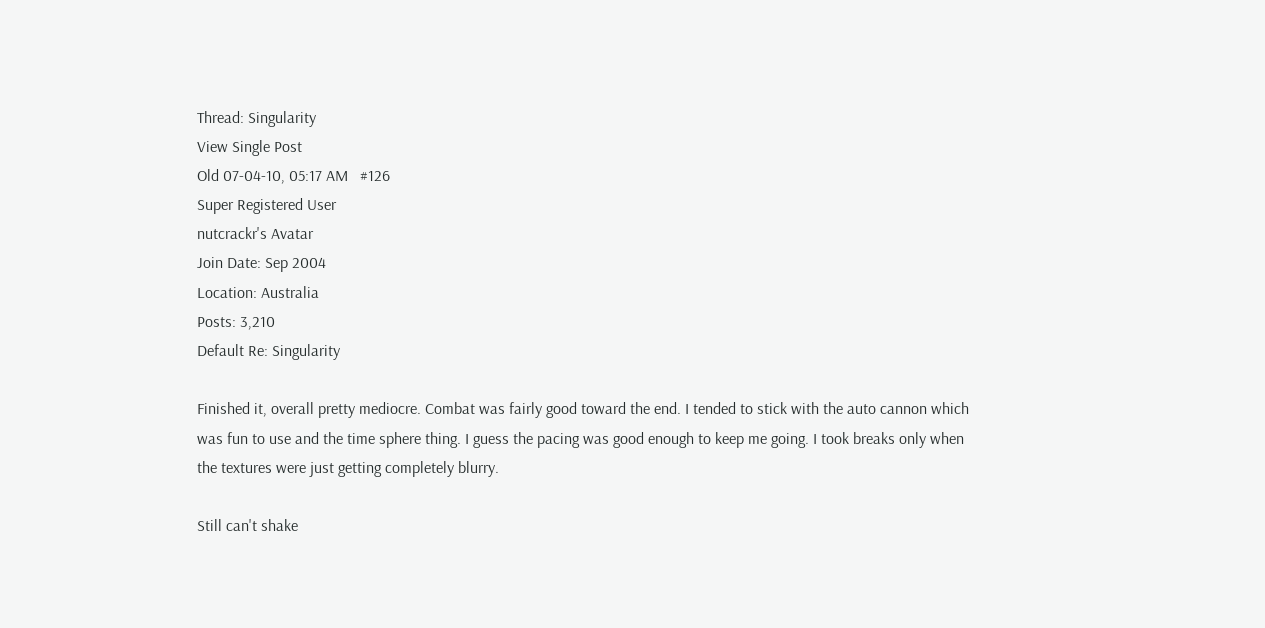Thread: Singularity
View Single Post
Old 07-04-10, 05:17 AM   #126
Super Registered User
nutcrackr's Avatar
Join Date: Sep 2004
Location: Australia
Posts: 3,210
Default Re: Singularity

Finished it, overall pretty mediocre. Combat was fairly good toward the end. I tended to stick with the auto cannon which was fun to use and the time sphere thing. I guess the pacing was good enough to keep me going. I took breaks only when the textures were just getting completely blurry.

Still can't shake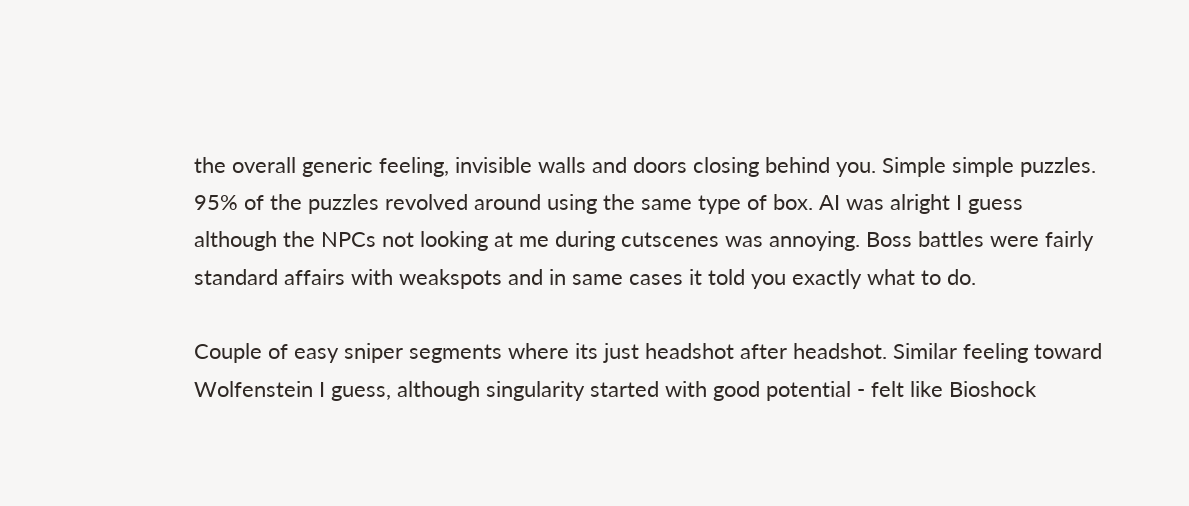the overall generic feeling, invisible walls and doors closing behind you. Simple simple puzzles. 95% of the puzzles revolved around using the same type of box. AI was alright I guess although the NPCs not looking at me during cutscenes was annoying. Boss battles were fairly standard affairs with weakspots and in same cases it told you exactly what to do.

Couple of easy sniper segments where its just headshot after headshot. Similar feeling toward Wolfenstein I guess, although singularity started with good potential - felt like Bioshock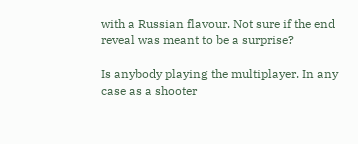with a Russian flavour. Not sure if the end reveal was meant to be a surprise?

Is anybody playing the multiplayer. In any case as a shooter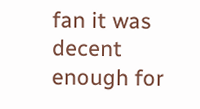fan it was decent enough for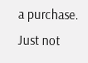a purchase. Just not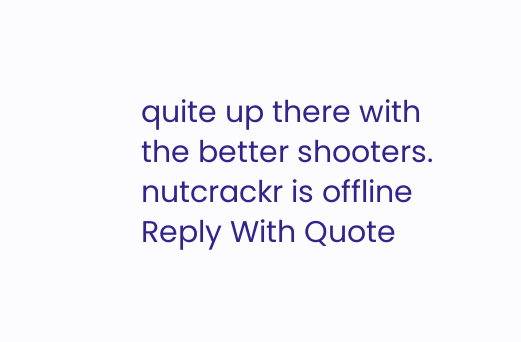quite up there with the better shooters.
nutcrackr is offline   Reply With Quote